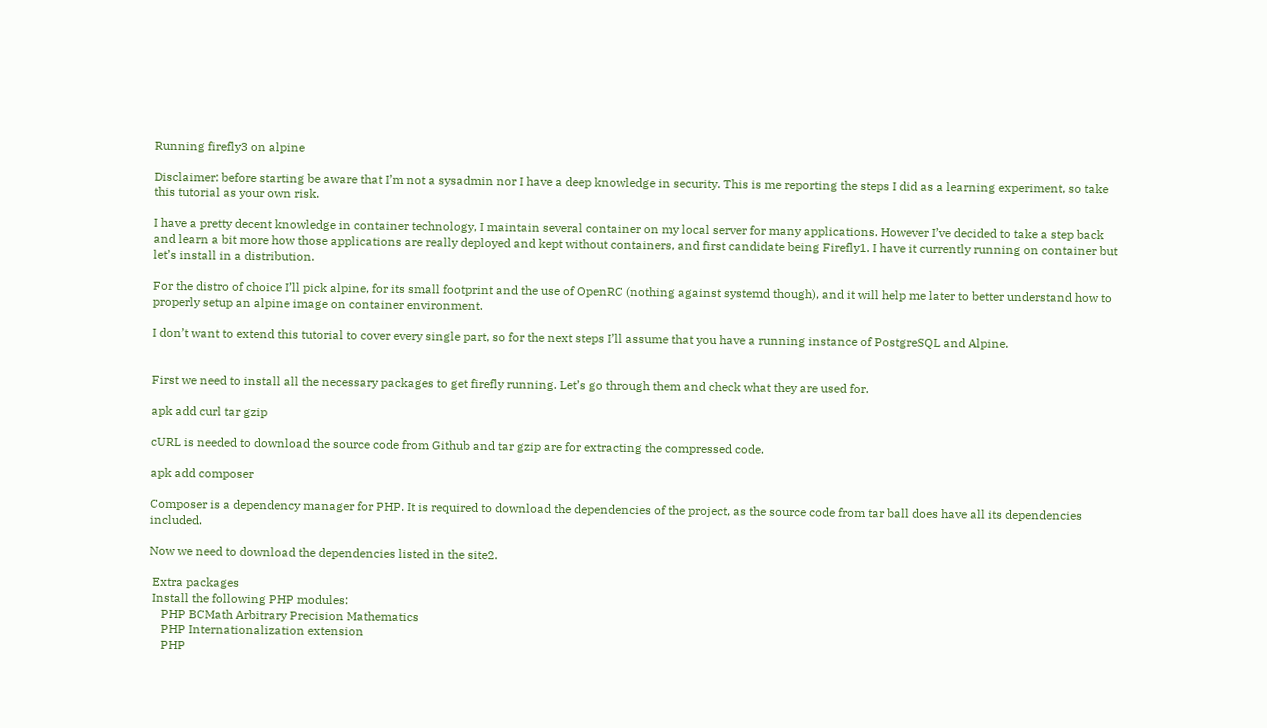Running firefly3 on alpine

Disclaimer: before starting be aware that I’m not a sysadmin nor I have a deep knowledge in security. This is me reporting the steps I did as a learning experiment, so take this tutorial as your own risk.

I have a pretty decent knowledge in container technology, I maintain several container on my local server for many applications. However I’ve decided to take a step back and learn a bit more how those applications are really deployed and kept without containers, and first candidate being Firefly1. I have it currently running on container but let’s install in a distribution.

For the distro of choice I’ll pick alpine, for its small footprint and the use of OpenRC (nothing against systemd though), and it will help me later to better understand how to properly setup an alpine image on container environment.

I don’t want to extend this tutorial to cover every single part, so for the next steps I’ll assume that you have a running instance of PostgreSQL and Alpine.


First we need to install all the necessary packages to get firefly running. Let’s go through them and check what they are used for.

apk add curl tar gzip

cURL is needed to download the source code from Github and tar gzip are for extracting the compressed code.

apk add composer

Composer is a dependency manager for PHP. It is required to download the dependencies of the project, as the source code from tar ball does have all its dependencies included.

Now we need to download the dependencies listed in the site2.

 Extra packages
 Install the following PHP modules:
    PHP BCMath Arbitrary Precision Mathematics
    PHP Internationalization extension
    PHP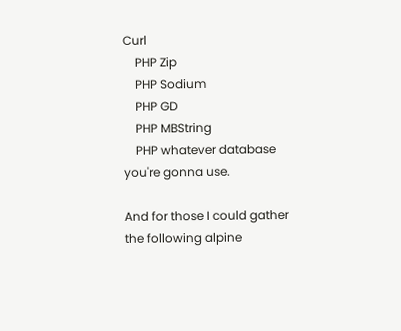Curl
    PHP Zip
    PHP Sodium
    PHP GD
    PHP MBString
    PHP whatever database you're gonna use.

And for those I could gather the following alpine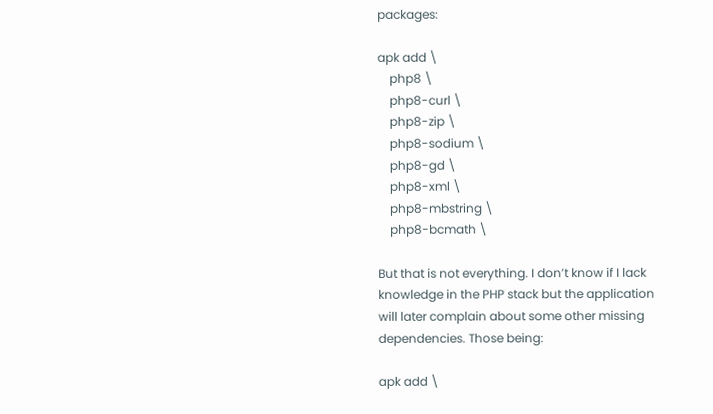packages:

apk add \
    php8 \
    php8-curl \
    php8-zip \
    php8-sodium \
    php8-gd \
    php8-xml \
    php8-mbstring \
    php8-bcmath \

But that is not everything. I don’t know if I lack knowledge in the PHP stack but the application will later complain about some other missing dependencies. Those being:

apk add \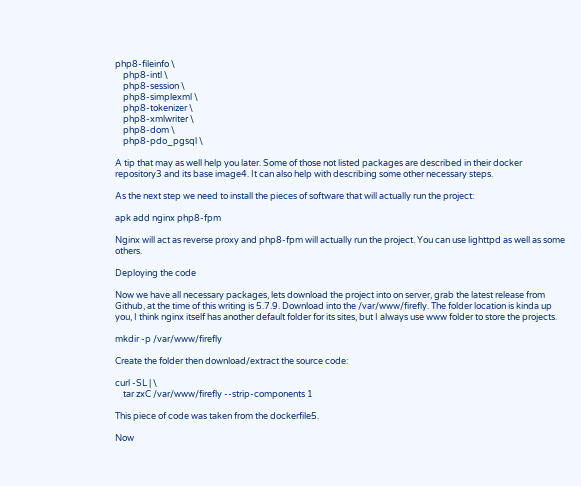php8-fileinfo \
    php8-intl \
    php8-session \
    php8-simplexml \
    php8-tokenizer \
    php8-xmlwriter \
    php8-dom \
    php8-pdo_pgsql \

A tip that may as well help you later. Some of those not listed packages are described in their docker repository3 and its base image4. It can also help with describing some other necessary steps.

As the next step we need to install the pieces of software that will actually run the project:

apk add nginx php8-fpm

Nginx will act as reverse proxy and php8-fpm will actually run the project. You can use lighttpd as well as some others.

Deploying the code

Now we have all necessary packages, lets download the project into on server, grab the latest release from Github, at the time of this writing is 5.7.9. Download into the /var/www/firefly. The folder location is kinda up you, I think nginx itself has another default folder for its sites, but I always use www folder to store the projects.

mkdir -p /var/www/firefly

Create the folder then download/extract the source code:

curl -SL | \
    tar zxC /var/www/firefly --strip-components 1

This piece of code was taken from the dockerfile5.

Now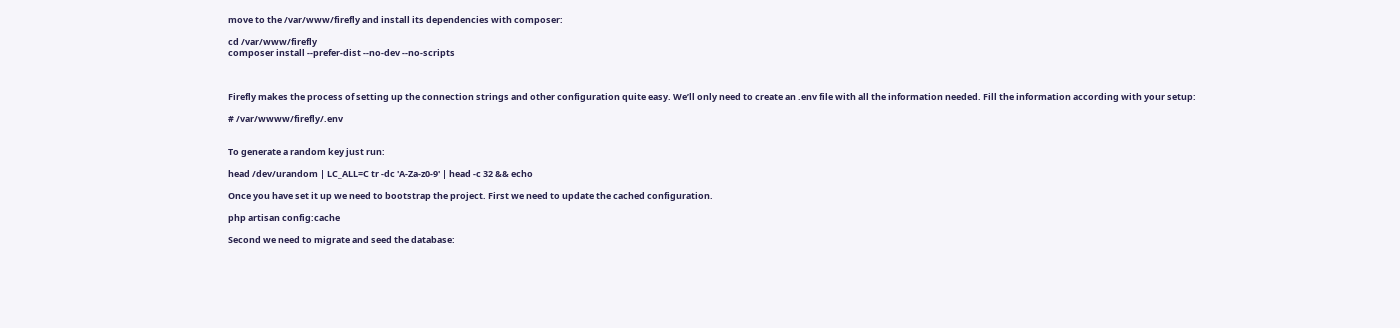move to the /var/www/firefly and install its dependencies with composer:

cd /var/www/firefly
composer install --prefer-dist --no-dev --no-scripts



Firefly makes the process of setting up the connection strings and other configuration quite easy. We’ll only need to create an .env file with all the information needed. Fill the information according with your setup:

# /var/wwww/firefly/.env


To generate a random key just run:

head /dev/urandom | LC_ALL=C tr -dc 'A-Za-z0-9' | head -c 32 && echo

Once you have set it up we need to bootstrap the project. First we need to update the cached configuration.

php artisan config:cache

Second we need to migrate and seed the database: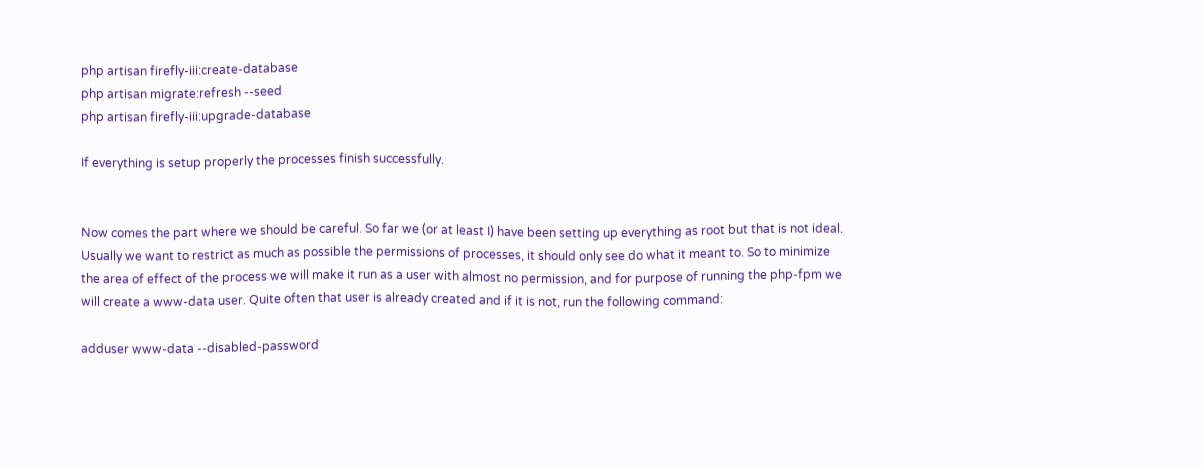php artisan firefly-iii:create-database
php artisan migrate:refresh --seed
php artisan firefly-iii:upgrade-database

If everything is setup properly the processes finish successfully.


Now comes the part where we should be careful. So far we (or at least I) have been setting up everything as root but that is not ideal. Usually we want to restrict as much as possible the permissions of processes, it should only see do what it meant to. So to minimize the area of effect of the process we will make it run as a user with almost no permission, and for purpose of running the php-fpm we will create a www-data user. Quite often that user is already created and if it is not, run the following command:

adduser www-data --disabled-password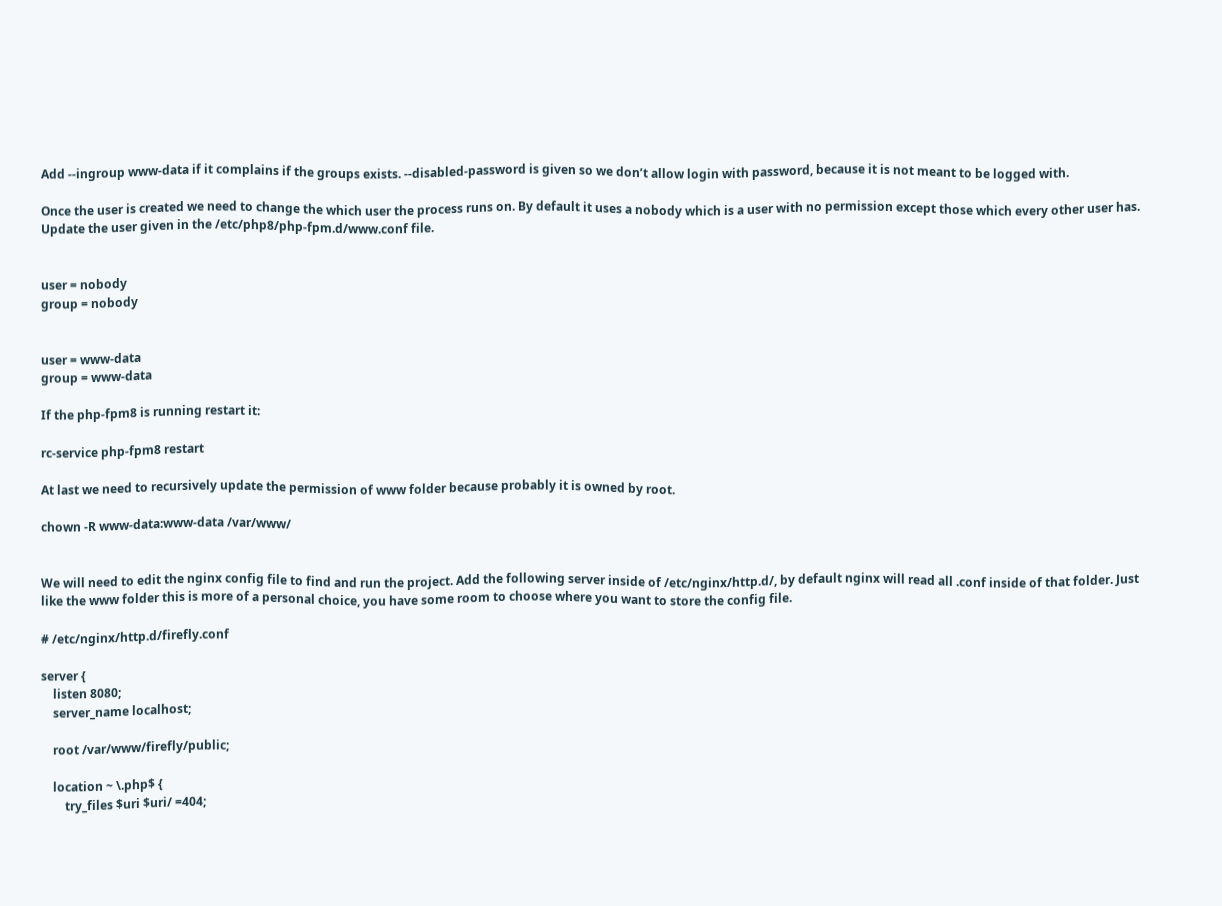Add --ingroup www-data if it complains if the groups exists. --disabled-password is given so we don’t allow login with password, because it is not meant to be logged with.

Once the user is created we need to change the which user the process runs on. By default it uses a nobody which is a user with no permission except those which every other user has. Update the user given in the /etc/php8/php-fpm.d/www.conf file.


user = nobody
group = nobody


user = www-data
group = www-data

If the php-fpm8 is running restart it:

rc-service php-fpm8 restart

At last we need to recursively update the permission of www folder because probably it is owned by root.

chown -R www-data:www-data /var/www/


We will need to edit the nginx config file to find and run the project. Add the following server inside of /etc/nginx/http.d/, by default nginx will read all .conf inside of that folder. Just like the www folder this is more of a personal choice, you have some room to choose where you want to store the config file.

# /etc/nginx/http.d/firefly.conf

server {
    listen 8080;
    server_name localhost;

    root /var/www/firefly/public;

    location ~ \.php$ {
        try_files $uri $uri/ =404;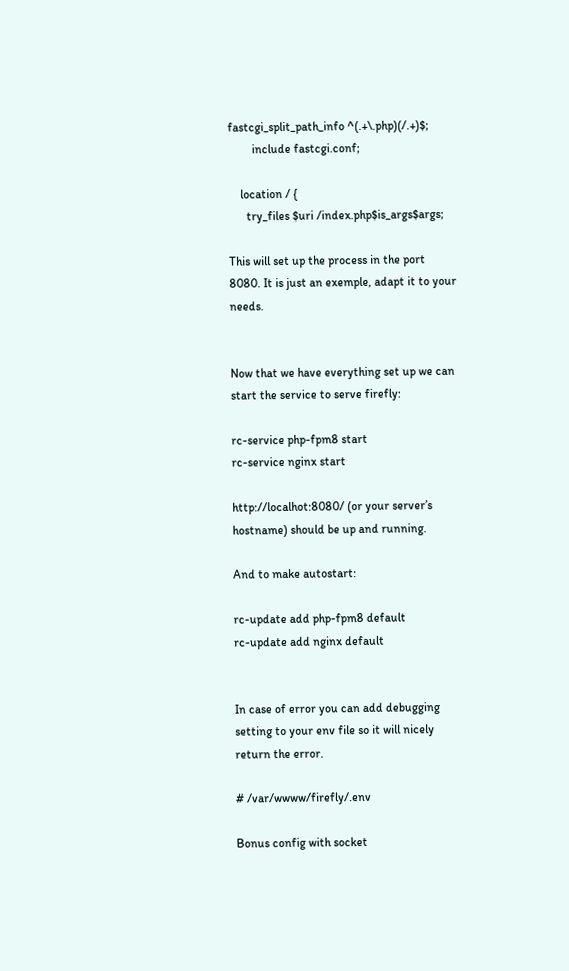fastcgi_split_path_info ^(.+\.php)(/.+)$;
        include fastcgi.conf;

    location / {
      try_files $uri /index.php$is_args$args;

This will set up the process in the port 8080. It is just an exemple, adapt it to your needs.


Now that we have everything set up we can start the service to serve firefly:

rc-service php-fpm8 start
rc-service nginx start

http://localhot:8080/ (or your server’s hostname) should be up and running.

And to make autostart:

rc-update add php-fpm8 default
rc-update add nginx default


In case of error you can add debugging setting to your env file so it will nicely return the error.

# /var/wwww/firefly/.env

Bonus config with socket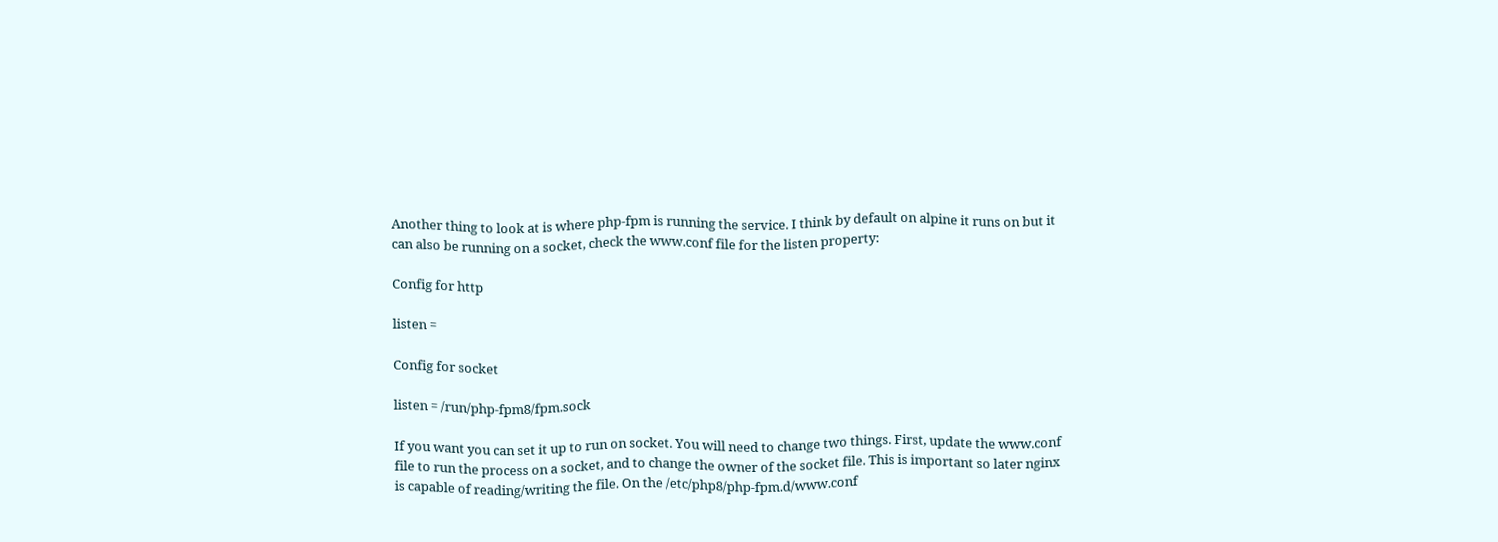Another thing to look at is where php-fpm is running the service. I think by default on alpine it runs on but it can also be running on a socket, check the www.conf file for the listen property:

Config for http

listen =

Config for socket

listen = /run/php-fpm8/fpm.sock

If you want you can set it up to run on socket. You will need to change two things. First, update the www.conf file to run the process on a socket, and to change the owner of the socket file. This is important so later nginx is capable of reading/writing the file. On the /etc/php8/php-fpm.d/www.conf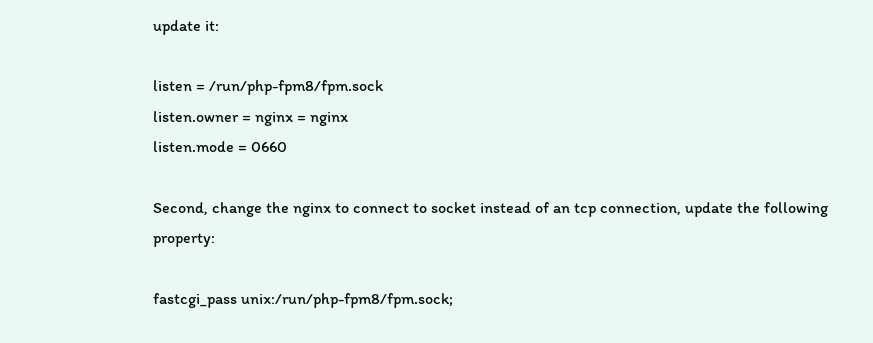update it:

listen = /run/php-fpm8/fpm.sock
listen.owner = nginx = nginx
listen.mode = 0660

Second, change the nginx to connect to socket instead of an tcp connection, update the following property:

fastcgi_pass unix:/run/php-fpm8/fpm.sock;